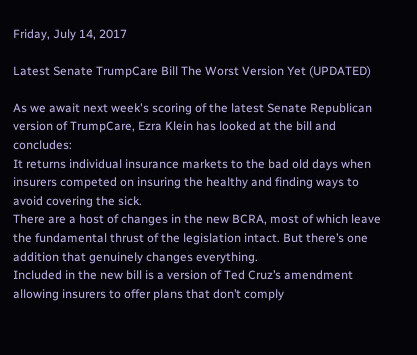Friday, July 14, 2017

Latest Senate TrumpCare Bill The Worst Version Yet (UPDATED)

As we await next week's scoring of the latest Senate Republican version of TrumpCare, Ezra Klein has looked at the bill and concludes:
It returns individual insurance markets to the bad old days when insurers competed on insuring the healthy and finding ways to avoid covering the sick.
There are a host of changes in the new BCRA, most of which leave the fundamental thrust of the legislation intact. But there’s one addition that genuinely changes everything.
Included in the new bill is a version of Ted Cruz’s amendment allowing insurers to offer plans that don’t comply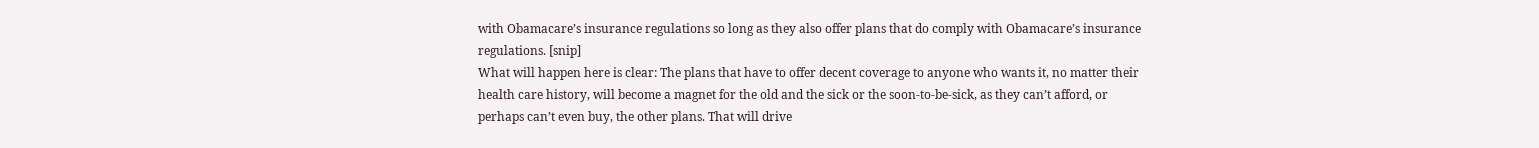with Obamacare’s insurance regulations so long as they also offer plans that do comply with Obamacare’s insurance regulations. [snip]
What will happen here is clear: The plans that have to offer decent coverage to anyone who wants it, no matter their health care history, will become a magnet for the old and the sick or the soon-to-be-sick, as they can’t afford, or perhaps can’t even buy, the other plans. That will drive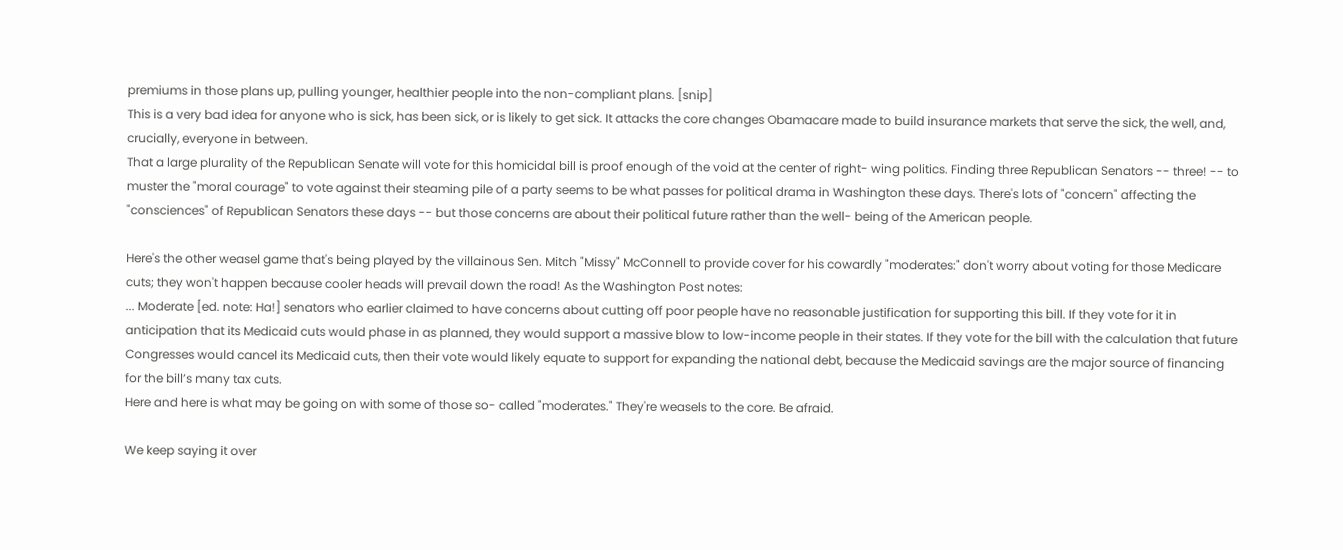premiums in those plans up, pulling younger, healthier people into the non-compliant plans. [snip]
This is a very bad idea for anyone who is sick, has been sick, or is likely to get sick. It attacks the core changes Obamacare made to build insurance markets that serve the sick, the well, and, crucially, everyone in between.
That a large plurality of the Republican Senate will vote for this homicidal bill is proof enough of the void at the center of right- wing politics. Finding three Republican Senators -- three! -- to muster the "moral courage" to vote against their steaming pile of a party seems to be what passes for political drama in Washington these days. There's lots of "concern" affecting the "consciences" of Republican Senators these days -- but those concerns are about their political future rather than the well- being of the American people.

Here's the other weasel game that's being played by the villainous Sen. Mitch "Missy" McConnell to provide cover for his cowardly "moderates:" don't worry about voting for those Medicare cuts; they won't happen because cooler heads will prevail down the road! As the Washington Post notes:
... Moderate [ed. note: Ha!] senators who earlier claimed to have concerns about cutting off poor people have no reasonable justification for supporting this bill. If they vote for it in anticipation that its Medicaid cuts would phase in as planned, they would support a massive blow to low-income people in their states. If they vote for the bill with the calculation that future Congresses would cancel its Medicaid cuts, then their vote would likely equate to support for expanding the national debt, because the Medicaid savings are the major source of financing for the bill’s many tax cuts.
Here and here is what may be going on with some of those so- called "moderates." They're weasels to the core. Be afraid.

We keep saying it over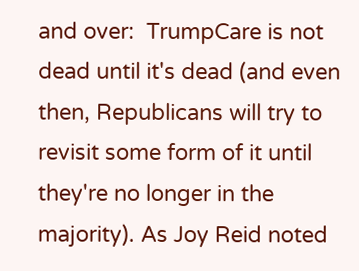and over:  TrumpCare is not dead until it's dead (and even then, Republicans will try to revisit some form of it until they're no longer in the majority). As Joy Reid noted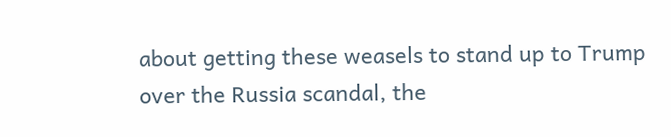about getting these weasels to stand up to Trump over the Russia scandal, the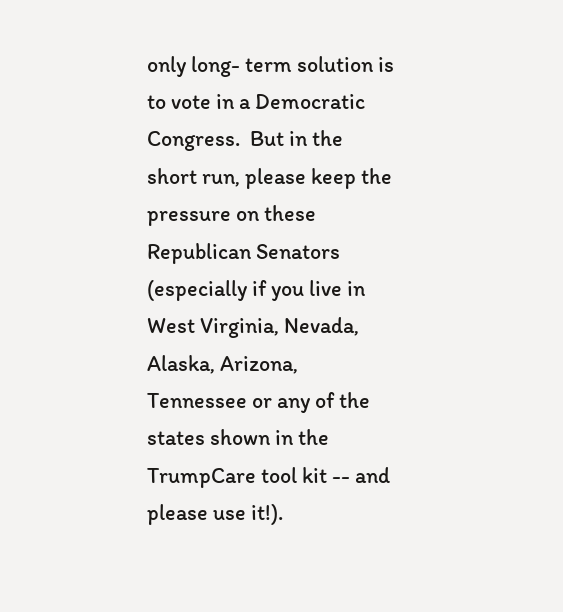only long- term solution is to vote in a Democratic Congress.  But in the short run, please keep the pressure on these Republican Senators (especially if you live in West Virginia, Nevada, Alaska, Arizona, Tennessee or any of the states shown in the TrumpCare tool kit -- and please use it!).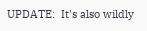UPDATE:  It's also wildly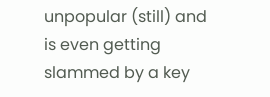unpopular (still) and is even getting slammed by a key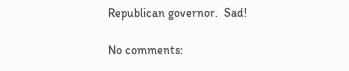Republican governor.  Sad!

No comments: